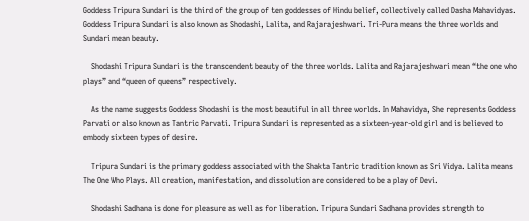Goddess Tripura Sundari is the third of the group of ten goddesses of Hindu belief, collectively called Dasha Mahavidyas. Goddess Tripura Sundari is also known as Shodashi, Lalita, and Rajarajeshwari. Tri-Pura means the three worlds and Sundari mean beauty.

    Shodashi Tripura Sundari is the transcendent beauty of the three worlds. Lalita and Rajarajeshwari mean “the one who plays” and “queen of queens” respectively.

    As the name suggests Goddess Shodashi is the most beautiful in all three worlds. In Mahavidya, She represents Goddess Parvati or also known as Tantric Parvati. Tripura Sundari is represented as a sixteen-year-old girl and is believed to embody sixteen types of desire.

    Tripura Sundari is the primary goddess associated with the Shakta Tantric tradition known as Sri Vidya. Lalita means The One Who Plays. All creation, manifestation, and dissolution are considered to be a play of Devi.

    Shodashi Sadhana is done for pleasure as well as for liberation. Tripura Sundari Sadhana provides strength to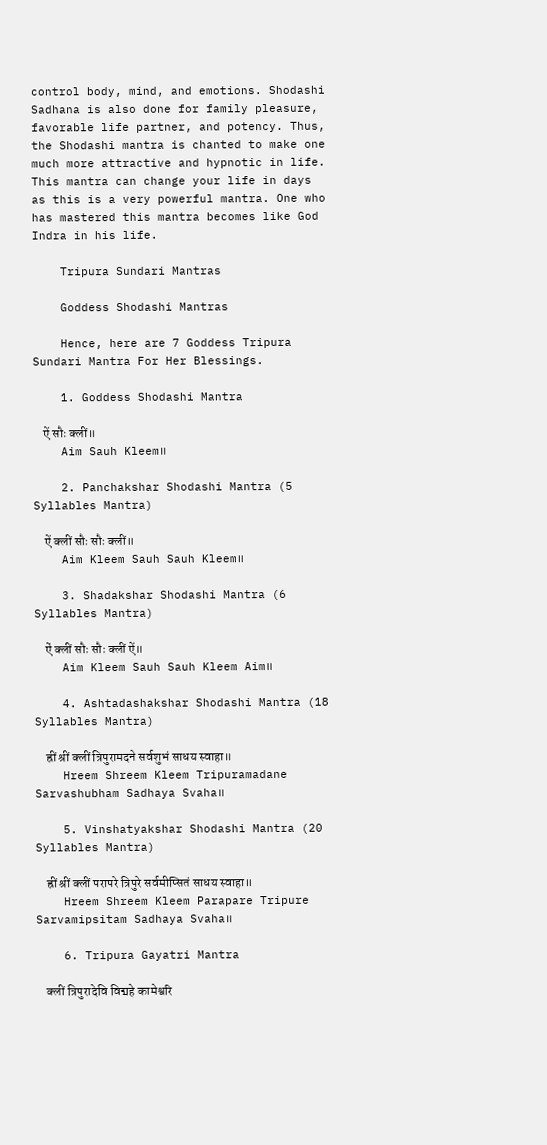control body, mind, and emotions. Shodashi Sadhana is also done for family pleasure, favorable life partner, and potency. Thus, the Shodashi mantra is chanted to make one much more attractive and hypnotic in life. This mantra can change your life in days as this is a very powerful mantra. One who has mastered this mantra becomes like God Indra in his life.

    Tripura Sundari Mantras

    Goddess Shodashi Mantras

    Hence, here are 7 Goddess Tripura Sundari Mantra For Her Blessings.

    1. Goddess Shodashi Mantra

    ऐं सौः क्लीं॥
    Aim Sauh Kleem॥

    2. Panchakshar Shodashi Mantra (5 Syllables Mantra)

    ऐं क्लीं सौः सौः क्लीं॥
    Aim Kleem Sauh Sauh Kleem॥

    3. Shadakshar Shodashi Mantra (6 Syllables Mantra)

    ऐं क्लीं सौः सौः क्लीं ऐं॥
    Aim Kleem Sauh Sauh Kleem Aim॥

    4. Ashtadashakshar Shodashi Mantra (18 Syllables Mantra)

    ह्रीं श्रीं क्लीं त्रिपुरामदने सर्वशुभं साधय स्वाहा॥
    Hreem Shreem Kleem Tripuramadane Sarvashubham Sadhaya Svaha॥

    5. Vinshatyakshar Shodashi Mantra (20 Syllables Mantra)

    ह्रीं श्रीं क्लीं परापरे त्रिपुरे सर्वमीप्सितं साधय स्वाहा॥
    Hreem Shreem Kleem Parapare Tripure Sarvamipsitam Sadhaya Svaha॥

    6. Tripura Gayatri Mantra

    क्लीं त्रिपुरादेवि विद्महे कामेश्वरि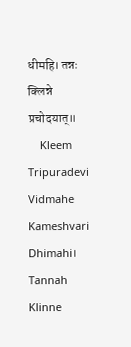धीमहि। तन्नः क्लिन्ने प्रचोदयात्॥
    Kleem Tripuradevi Vidmahe Kameshvari Dhimahi। Tannah Klinne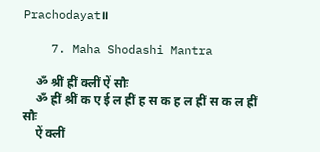Prachodayat॥

    7. Maha Shodashi Mantra

    ॐ श्रीं ह्रीं क्लीं ऐं सौः
    ॐ ह्रीं श्रीं क ए ई ल ह्रीं ह स क ह ल ह्रीं स क ल ह्रीं  सौः
    ऐं क्लीं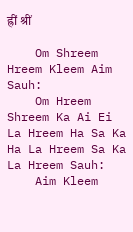ह्रीं श्रीं

    Om Shreem Hreem Kleem Aim Sauh:
    Om Hreem Shreem Ka Ai Ei La Hreem Ha Sa Ka Ha La Hreem Sa Ka La Hreem Sauh:
    Aim Kleem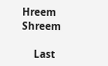Hreem Shreem

    Last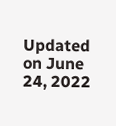Updated on June 24, 2022